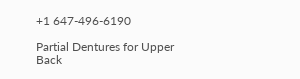+1 647-496-6190

Partial Dentures for Upper Back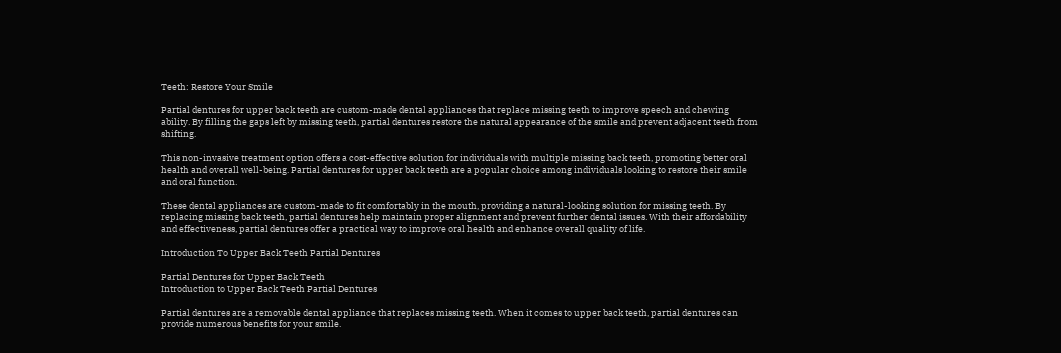Teeth: Restore Your Smile

Partial dentures for upper back teeth are custom-made dental appliances that replace missing teeth to improve speech and chewing ability. By filling the gaps left by missing teeth, partial dentures restore the natural appearance of the smile and prevent adjacent teeth from shifting.

This non-invasive treatment option offers a cost-effective solution for individuals with multiple missing back teeth, promoting better oral health and overall well-being. Partial dentures for upper back teeth are a popular choice among individuals looking to restore their smile and oral function.

These dental appliances are custom-made to fit comfortably in the mouth, providing a natural-looking solution for missing teeth. By replacing missing back teeth, partial dentures help maintain proper alignment and prevent further dental issues. With their affordability and effectiveness, partial dentures offer a practical way to improve oral health and enhance overall quality of life.

Introduction To Upper Back Teeth Partial Dentures

Partial Dentures for Upper Back Teeth
Introduction to Upper Back Teeth Partial Dentures

Partial dentures are a removable dental appliance that replaces missing teeth. When it comes to upper back teeth, partial dentures can provide numerous benefits for your smile.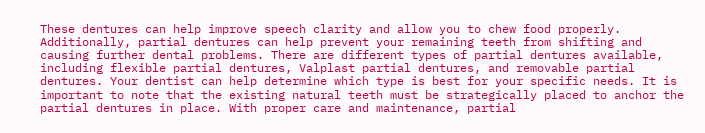These dentures can help improve speech clarity and allow you to chew food properly. Additionally, partial dentures can help prevent your remaining teeth from shifting and causing further dental problems. There are different types of partial dentures available, including flexible partial dentures, Valplast partial dentures, and removable partial dentures. Your dentist can help determine which type is best for your specific needs. It is important to note that the existing natural teeth must be strategically placed to anchor the partial dentures in place. With proper care and maintenance, partial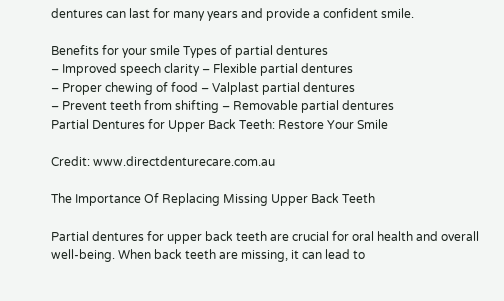dentures can last for many years and provide a confident smile.

Benefits for your smile Types of partial dentures
– Improved speech clarity – Flexible partial dentures
– Proper chewing of food – Valplast partial dentures
– Prevent teeth from shifting – Removable partial dentures
Partial Dentures for Upper Back Teeth: Restore Your Smile

Credit: www.directdenturecare.com.au

The Importance Of Replacing Missing Upper Back Teeth

Partial dentures for upper back teeth are crucial for oral health and overall well-being. When back teeth are missing, it can lead to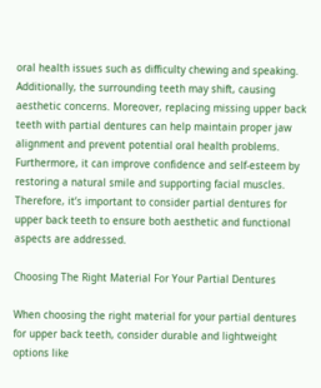oral health issues such as difficulty chewing and speaking. Additionally, the surrounding teeth may shift, causing aesthetic concerns. Moreover, replacing missing upper back teeth with partial dentures can help maintain proper jaw alignment and prevent potential oral health problems. Furthermore, it can improve confidence and self-esteem by restoring a natural smile and supporting facial muscles. Therefore, it’s important to consider partial dentures for upper back teeth to ensure both aesthetic and functional aspects are addressed.

Choosing The Right Material For Your Partial Dentures

When choosing the right material for your partial dentures for upper back teeth, consider durable and lightweight options like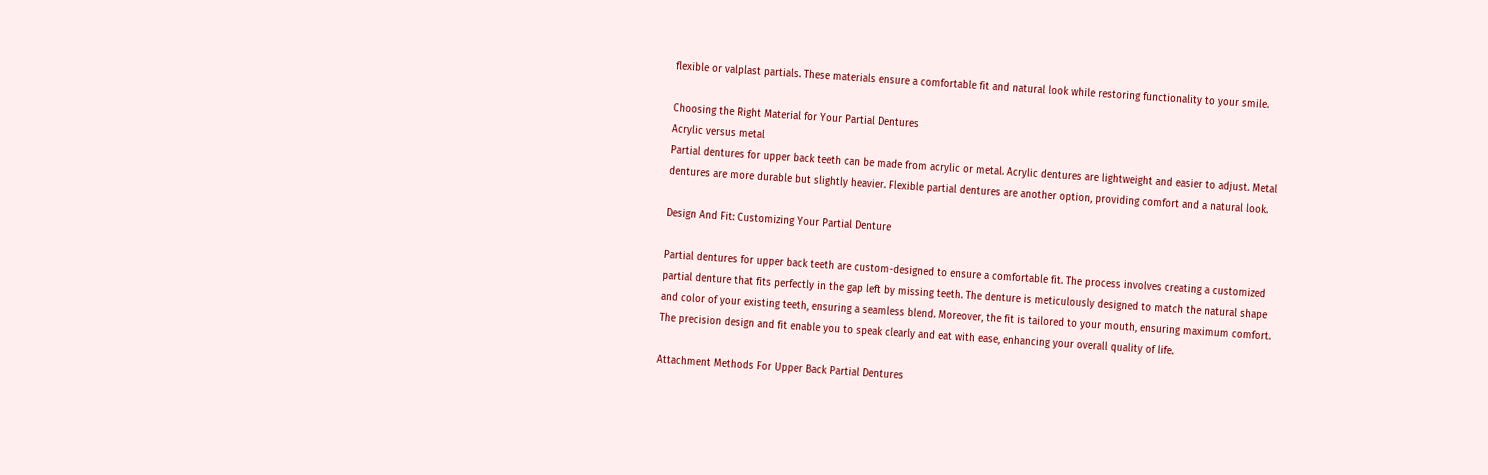flexible or valplast partials. These materials ensure a comfortable fit and natural look while restoring functionality to your smile.

Choosing the Right Material for Your Partial Dentures
Acrylic versus metal
Partial dentures for upper back teeth can be made from acrylic or metal. Acrylic dentures are lightweight and easier to adjust. Metal dentures are more durable but slightly heavier. Flexible partial dentures are another option, providing comfort and a natural look.

Design And Fit: Customizing Your Partial Denture

Partial dentures for upper back teeth are custom-designed to ensure a comfortable fit. The process involves creating a customized partial denture that fits perfectly in the gap left by missing teeth. The denture is meticulously designed to match the natural shape and color of your existing teeth, ensuring a seamless blend. Moreover, the fit is tailored to your mouth, ensuring maximum comfort. The precision design and fit enable you to speak clearly and eat with ease, enhancing your overall quality of life.

Attachment Methods For Upper Back Partial Dentures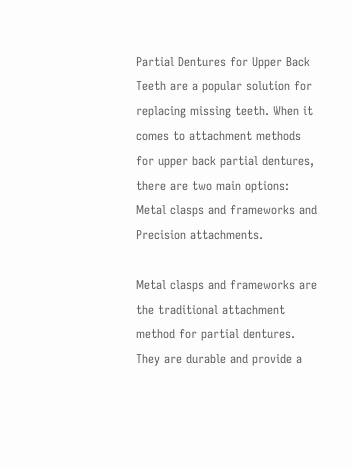Partial Dentures for Upper Back Teeth are a popular solution for replacing missing teeth. When it comes to attachment methods for upper back partial dentures, there are two main options: Metal clasps and frameworks and Precision attachments.

Metal clasps and frameworks are the traditional attachment method for partial dentures. They are durable and provide a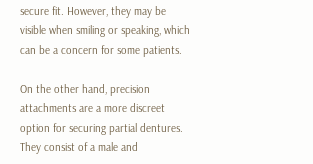secure fit. However, they may be visible when smiling or speaking, which can be a concern for some patients.

On the other hand, precision attachments are a more discreet option for securing partial dentures. They consist of a male and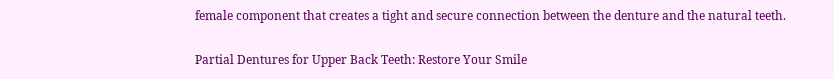female component that creates a tight and secure connection between the denture and the natural teeth.

Partial Dentures for Upper Back Teeth: Restore Your Smile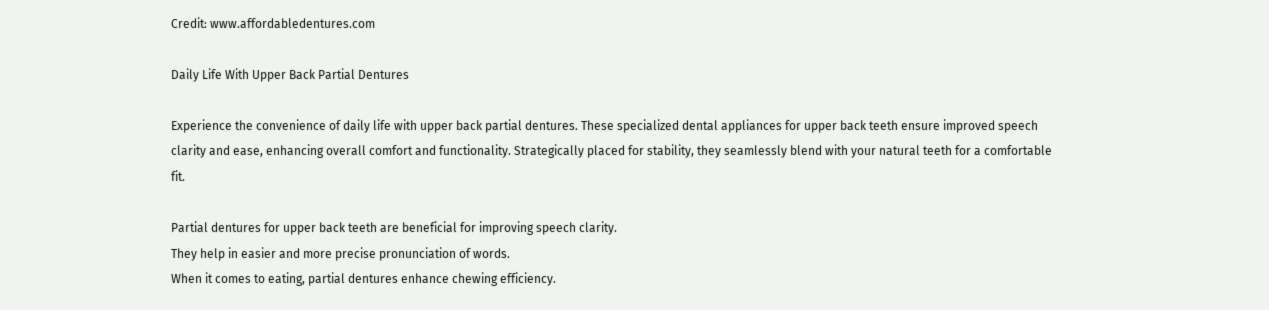Credit: www.affordabledentures.com

Daily Life With Upper Back Partial Dentures

Experience the convenience of daily life with upper back partial dentures. These specialized dental appliances for upper back teeth ensure improved speech clarity and ease, enhancing overall comfort and functionality. Strategically placed for stability, they seamlessly blend with your natural teeth for a comfortable fit.

Partial dentures for upper back teeth are beneficial for improving speech clarity.
They help in easier and more precise pronunciation of words.
When it comes to eating, partial dentures enhance chewing efficiency.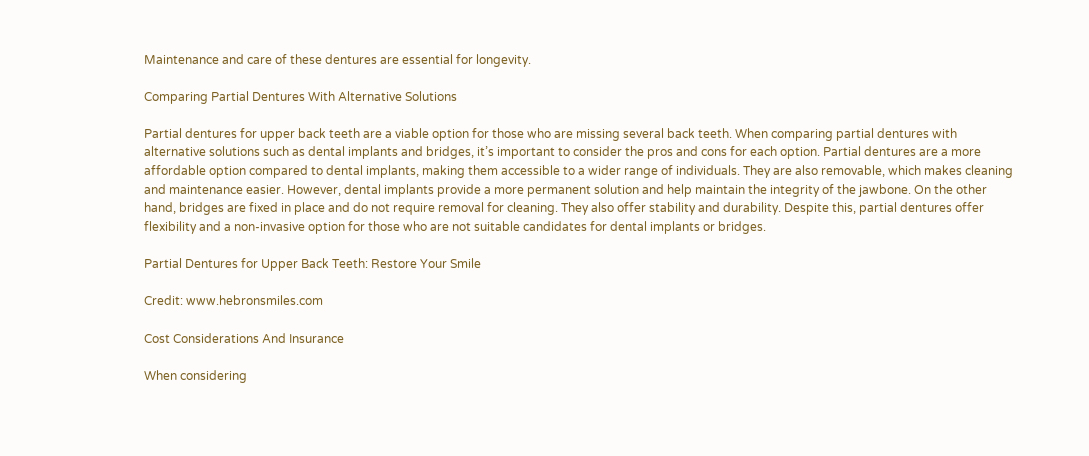Maintenance and care of these dentures are essential for longevity.

Comparing Partial Dentures With Alternative Solutions

Partial dentures for upper back teeth are a viable option for those who are missing several back teeth. When comparing partial dentures with alternative solutions such as dental implants and bridges, it’s important to consider the pros and cons for each option. Partial dentures are a more affordable option compared to dental implants, making them accessible to a wider range of individuals. They are also removable, which makes cleaning and maintenance easier. However, dental implants provide a more permanent solution and help maintain the integrity of the jawbone. On the other hand, bridges are fixed in place and do not require removal for cleaning. They also offer stability and durability. Despite this, partial dentures offer flexibility and a non-invasive option for those who are not suitable candidates for dental implants or bridges.

Partial Dentures for Upper Back Teeth: Restore Your Smile

Credit: www.hebronsmiles.com

Cost Considerations And Insurance

When considering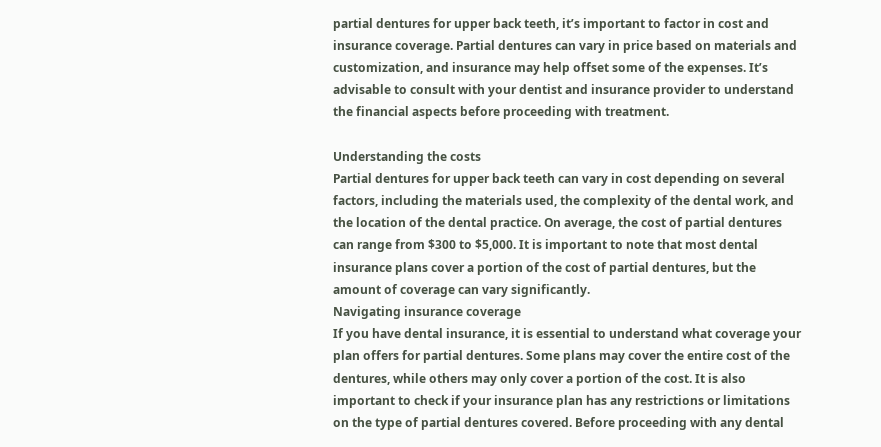partial dentures for upper back teeth, it’s important to factor in cost and insurance coverage. Partial dentures can vary in price based on materials and customization, and insurance may help offset some of the expenses. It’s advisable to consult with your dentist and insurance provider to understand the financial aspects before proceeding with treatment.

Understanding the costs
Partial dentures for upper back teeth can vary in cost depending on several factors, including the materials used, the complexity of the dental work, and the location of the dental practice. On average, the cost of partial dentures can range from $300 to $5,000. It is important to note that most dental insurance plans cover a portion of the cost of partial dentures, but the amount of coverage can vary significantly.
Navigating insurance coverage
If you have dental insurance, it is essential to understand what coverage your plan offers for partial dentures. Some plans may cover the entire cost of the dentures, while others may only cover a portion of the cost. It is also important to check if your insurance plan has any restrictions or limitations on the type of partial dentures covered. Before proceeding with any dental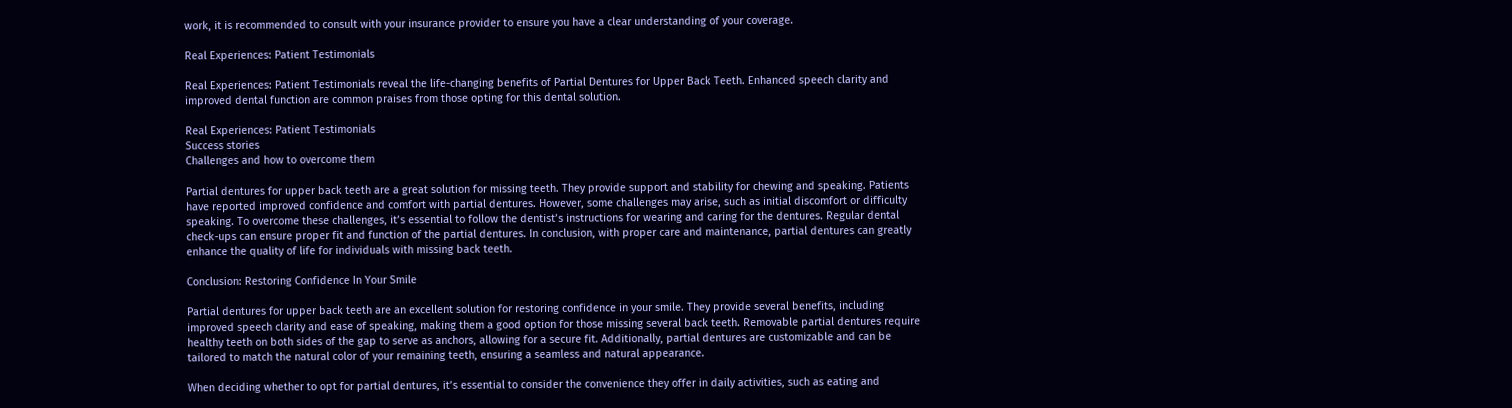work, it is recommended to consult with your insurance provider to ensure you have a clear understanding of your coverage.

Real Experiences: Patient Testimonials

Real Experiences: Patient Testimonials reveal the life-changing benefits of Partial Dentures for Upper Back Teeth. Enhanced speech clarity and improved dental function are common praises from those opting for this dental solution.

Real Experiences: Patient Testimonials
Success stories
Challenges and how to overcome them

Partial dentures for upper back teeth are a great solution for missing teeth. They provide support and stability for chewing and speaking. Patients have reported improved confidence and comfort with partial dentures. However, some challenges may arise, such as initial discomfort or difficulty speaking. To overcome these challenges, it’s essential to follow the dentist’s instructions for wearing and caring for the dentures. Regular dental check-ups can ensure proper fit and function of the partial dentures. In conclusion, with proper care and maintenance, partial dentures can greatly enhance the quality of life for individuals with missing back teeth.

Conclusion: Restoring Confidence In Your Smile

Partial dentures for upper back teeth are an excellent solution for restoring confidence in your smile. They provide several benefits, including improved speech clarity and ease of speaking, making them a good option for those missing several back teeth. Removable partial dentures require healthy teeth on both sides of the gap to serve as anchors, allowing for a secure fit. Additionally, partial dentures are customizable and can be tailored to match the natural color of your remaining teeth, ensuring a seamless and natural appearance.

When deciding whether to opt for partial dentures, it’s essential to consider the convenience they offer in daily activities, such as eating and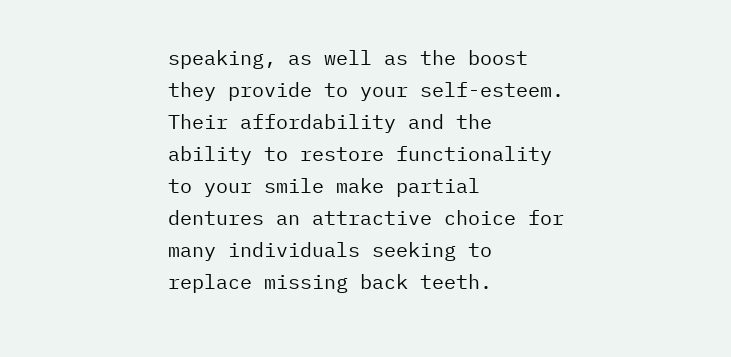speaking, as well as the boost they provide to your self-esteem. Their affordability and the ability to restore functionality to your smile make partial dentures an attractive choice for many individuals seeking to replace missing back teeth.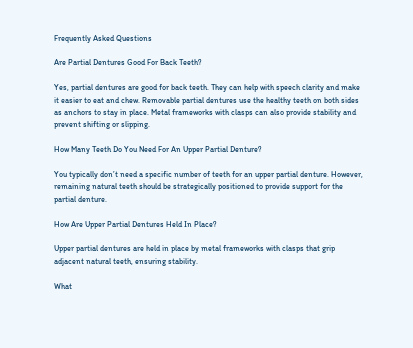Frequently Asked Questions

Are Partial Dentures Good For Back Teeth?

Yes, partial dentures are good for back teeth. They can help with speech clarity and make it easier to eat and chew. Removable partial dentures use the healthy teeth on both sides as anchors to stay in place. Metal frameworks with clasps can also provide stability and prevent shifting or slipping.

How Many Teeth Do You Need For An Upper Partial Denture?

You typically don’t need a specific number of teeth for an upper partial denture. However, remaining natural teeth should be strategically positioned to provide support for the partial denture.

How Are Upper Partial Dentures Held In Place?

Upper partial dentures are held in place by metal frameworks with clasps that grip adjacent natural teeth, ensuring stability.

What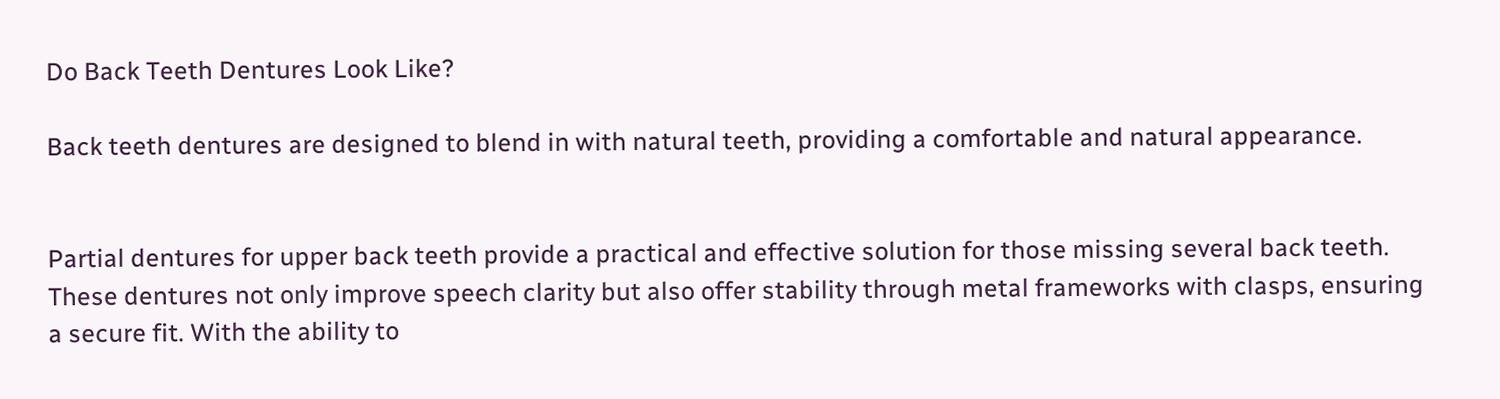Do Back Teeth Dentures Look Like?

Back teeth dentures are designed to blend in with natural teeth, providing a comfortable and natural appearance.


Partial dentures for upper back teeth provide a practical and effective solution for those missing several back teeth. These dentures not only improve speech clarity but also offer stability through metal frameworks with clasps, ensuring a secure fit. With the ability to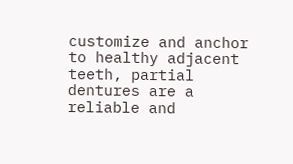customize and anchor to healthy adjacent teeth, partial dentures are a reliable and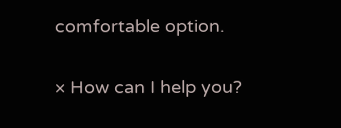comfortable option.

× How can I help you?